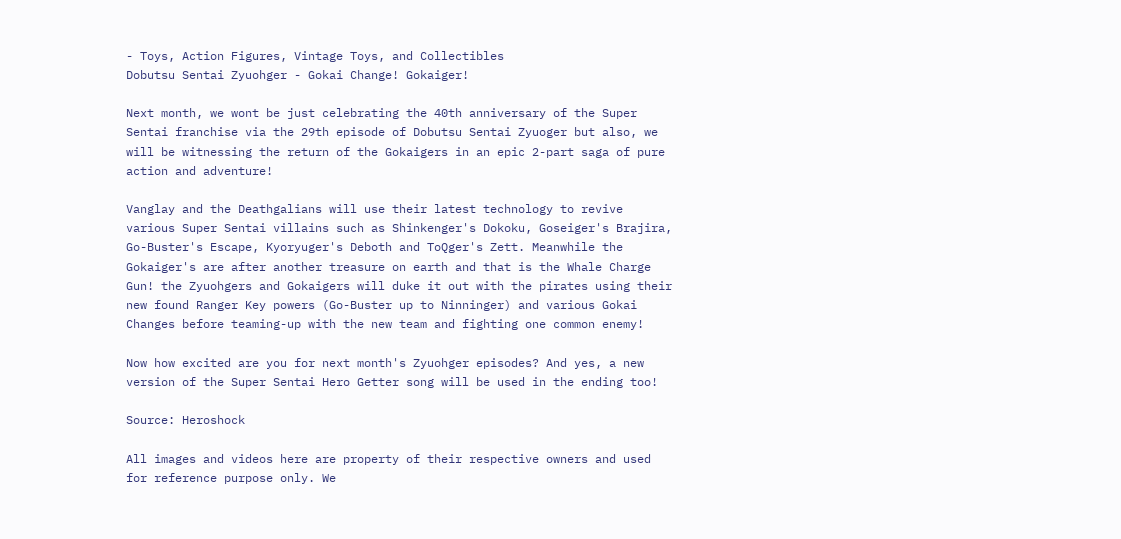- Toys, Action Figures, Vintage Toys, and Collectibles
Dobutsu Sentai Zyuohger - Gokai Change! Gokaiger!

Next month, we wont be just celebrating the 40th anniversary of the Super Sentai franchise via the 29th episode of Dobutsu Sentai Zyuoger but also, we will be witnessing the return of the Gokaigers in an epic 2-part saga of pure action and adventure!

Vanglay and the Deathgalians will use their latest technology to revive various Super Sentai villains such as Shinkenger's Dokoku, Goseiger's Brajira, Go-Buster's Escape, Kyoryuger's Deboth and ToQger's Zett. Meanwhile the Gokaiger's are after another treasure on earth and that is the Whale Charge Gun! the Zyuohgers and Gokaigers will duke it out with the pirates using their new found Ranger Key powers (Go-Buster up to Ninninger) and various Gokai Changes before teaming-up with the new team and fighting one common enemy!

Now how excited are you for next month's Zyuohger episodes? And yes, a new version of the Super Sentai Hero Getter song will be used in the ending too!

Source: Heroshock

All images and videos here are property of their respective owners and used for reference purpose only. We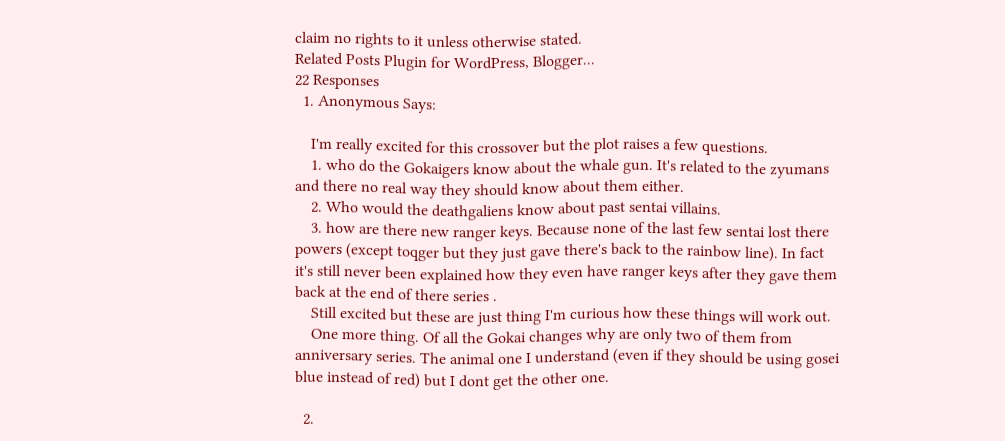claim no rights to it unless otherwise stated.
Related Posts Plugin for WordPress, Blogger...
22 Responses
  1. Anonymous Says:

    I'm really excited for this crossover but the plot raises a few questions.
    1. who do the Gokaigers know about the whale gun. It's related to the zyumans and there no real way they should know about them either.
    2. Who would the deathgaliens know about past sentai villains.
    3. how are there new ranger keys. Because none of the last few sentai lost there powers (except toqger but they just gave there's back to the rainbow line). In fact it's still never been explained how they even have ranger keys after they gave them back at the end of there series .
    Still excited but these are just thing I'm curious how these things will work out.
    One more thing. Of all the Gokai changes why are only two of them from anniversary series. The animal one I understand (even if they should be using gosei blue instead of red) but I dont get the other one.

  2.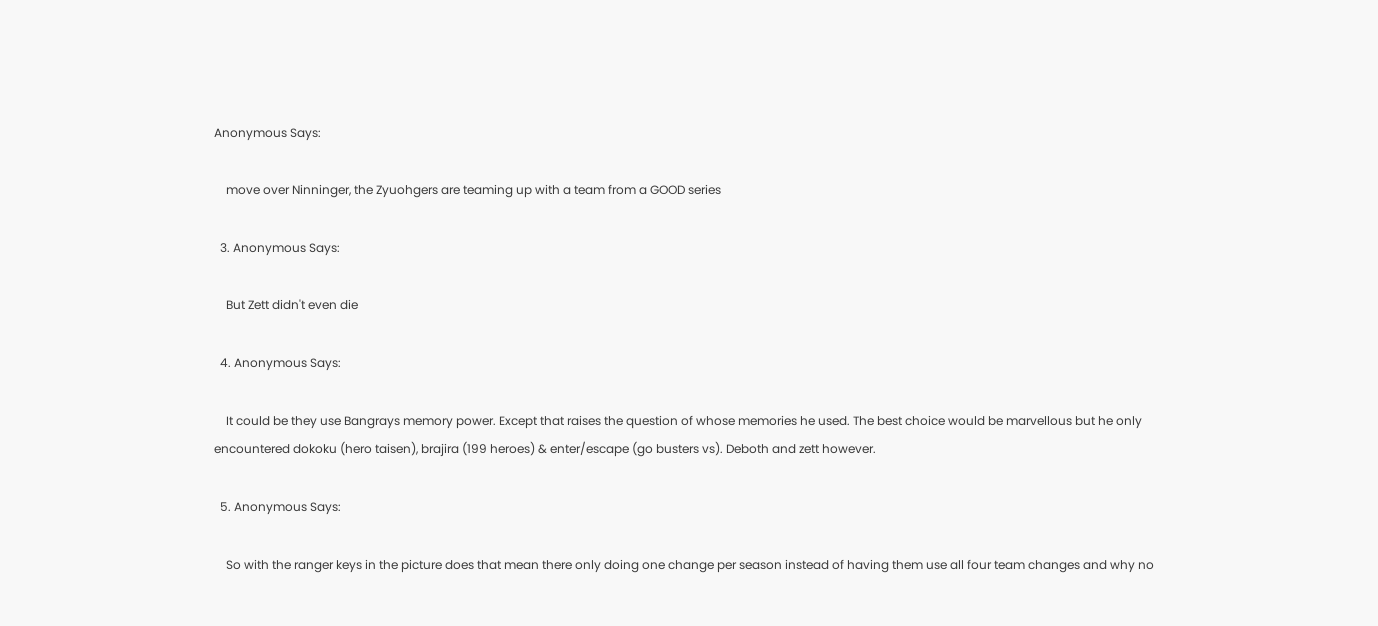Anonymous Says:

    move over Ninninger, the Zyuohgers are teaming up with a team from a GOOD series

  3. Anonymous Says:

    But Zett didn't even die

  4. Anonymous Says:

    It could be they use Bangrays memory power. Except that raises the question of whose memories he used. The best choice would be marvellous but he only encountered dokoku (hero taisen), brajira (199 heroes) & enter/escape (go busters vs). Deboth and zett however.

  5. Anonymous Says:

    So with the ranger keys in the picture does that mean there only doing one change per season instead of having them use all four team changes and why no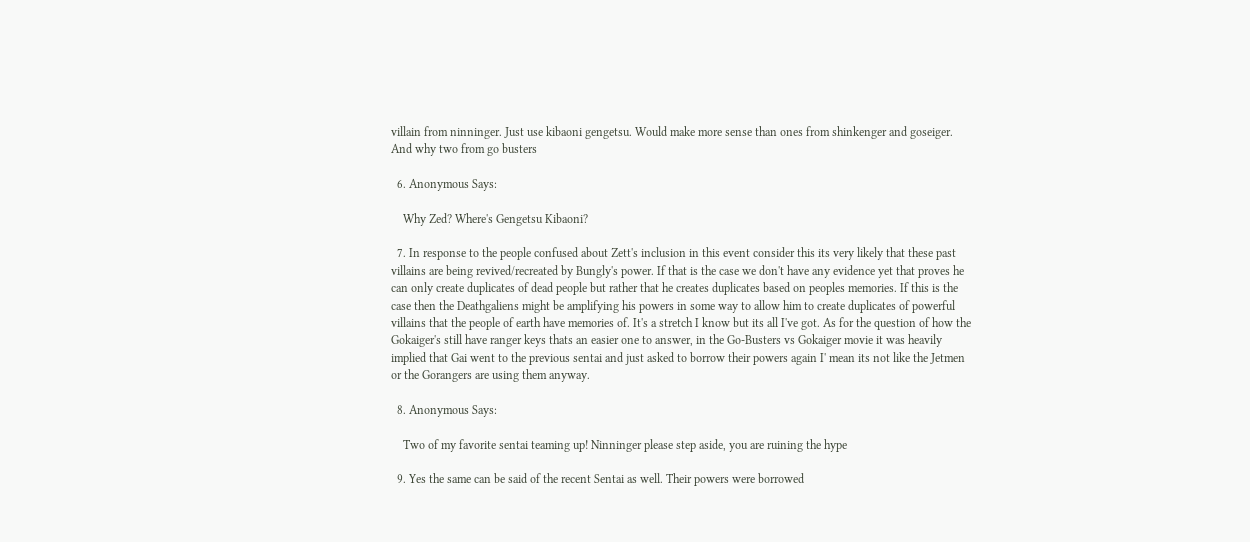villain from ninninger. Just use kibaoni gengetsu. Would make more sense than ones from shinkenger and goseiger. And why two from go busters

  6. Anonymous Says:

    Why Zed? Where's Gengetsu Kibaoni?

  7. In response to the people confused about Zett's inclusion in this event consider this its very likely that these past villains are being revived/recreated by Bungly's power. If that is the case we don't have any evidence yet that proves he can only create duplicates of dead people but rather that he creates duplicates based on peoples memories. If this is the case then the Deathgaliens might be amplifying his powers in some way to allow him to create duplicates of powerful villains that the people of earth have memories of. It's a stretch I know but its all I've got. As for the question of how the Gokaiger's still have ranger keys thats an easier one to answer, in the Go-Busters vs Gokaiger movie it was heavily implied that Gai went to the previous sentai and just asked to borrow their powers again I' mean its not like the Jetmen or the Gorangers are using them anyway.

  8. Anonymous Says:

    Two of my favorite sentai teaming up! Ninninger please step aside, you are ruining the hype

  9. Yes the same can be said of the recent Sentai as well. Their powers were borrowed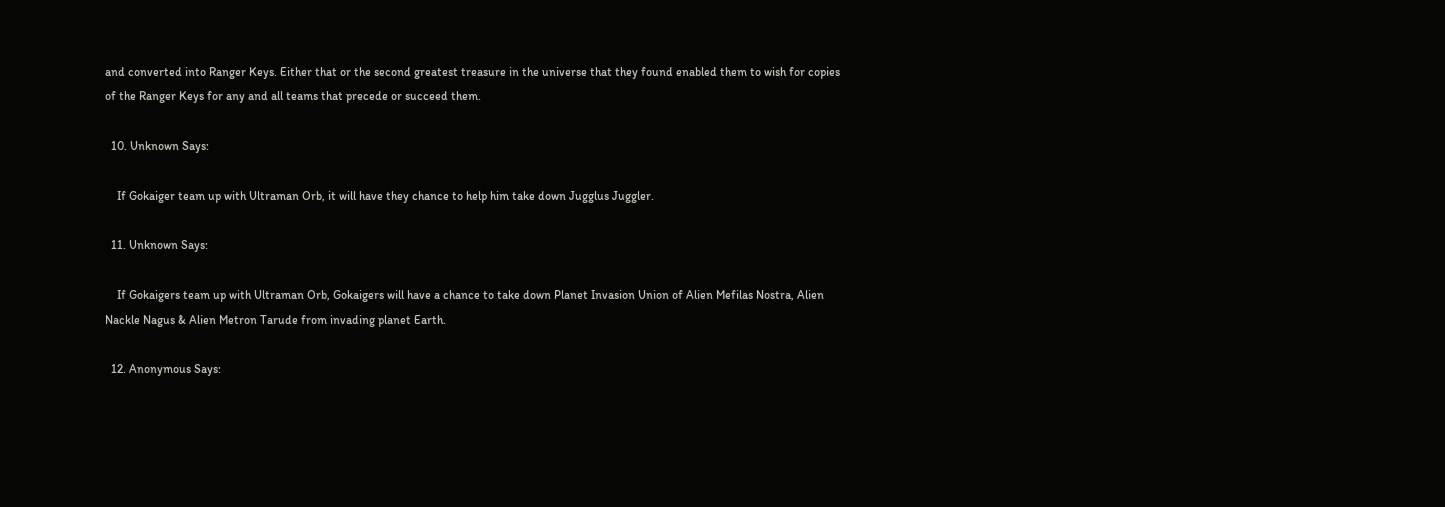and converted into Ranger Keys. Either that or the second greatest treasure in the universe that they found enabled them to wish for copies of the Ranger Keys for any and all teams that precede or succeed them.

  10. Unknown Says:

    If Gokaiger team up with Ultraman Orb, it will have they chance to help him take down Jugglus Juggler.

  11. Unknown Says:

    If Gokaigers team up with Ultraman Orb, Gokaigers will have a chance to take down Planet Invasion Union of Alien Mefilas Nostra, Alien Nackle Nagus & Alien Metron Tarude from invading planet Earth.

  12. Anonymous Says: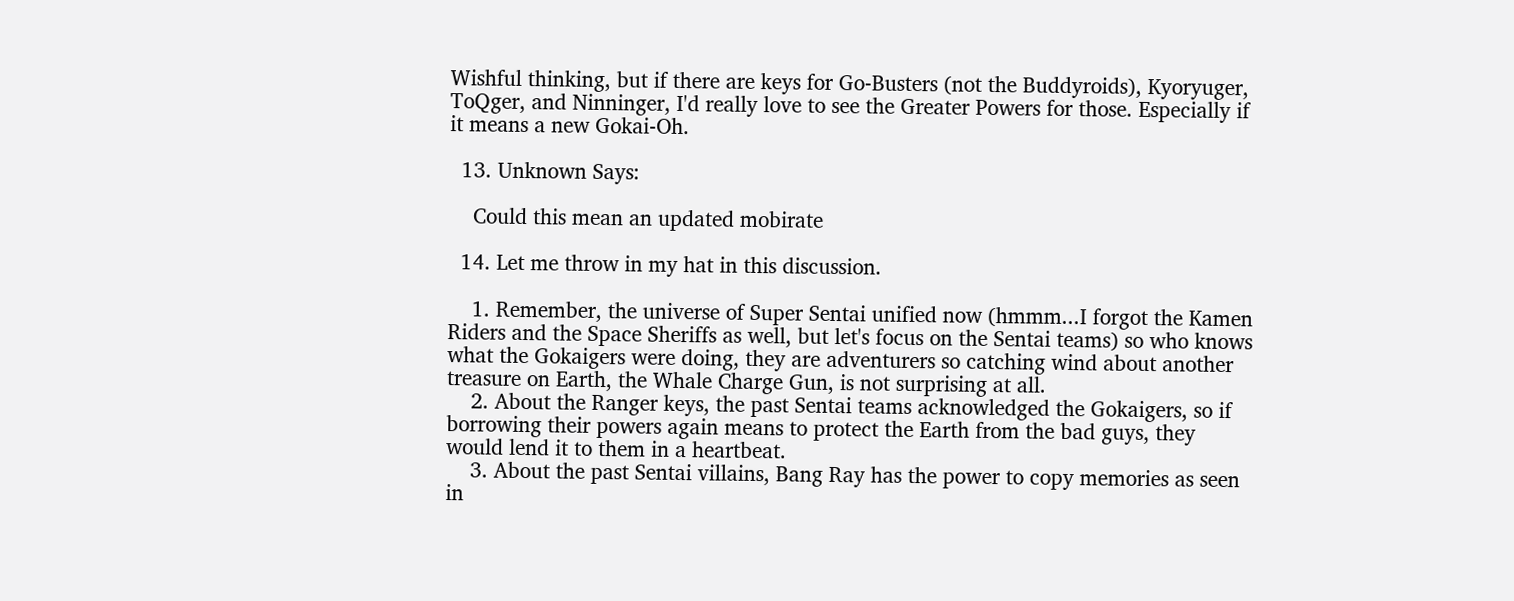Wishful thinking, but if there are keys for Go-Busters (not the Buddyroids), Kyoryuger, ToQger, and Ninninger, I'd really love to see the Greater Powers for those. Especially if it means a new Gokai-Oh.

  13. Unknown Says:

    Could this mean an updated mobirate

  14. Let me throw in my hat in this discussion.

    1. Remember, the universe of Super Sentai unified now (hmmm...I forgot the Kamen Riders and the Space Sheriffs as well, but let's focus on the Sentai teams) so who knows what the Gokaigers were doing, they are adventurers so catching wind about another treasure on Earth, the Whale Charge Gun, is not surprising at all.
    2. About the Ranger keys, the past Sentai teams acknowledged the Gokaigers, so if borrowing their powers again means to protect the Earth from the bad guys, they would lend it to them in a heartbeat.
    3. About the past Sentai villains, Bang Ray has the power to copy memories as seen in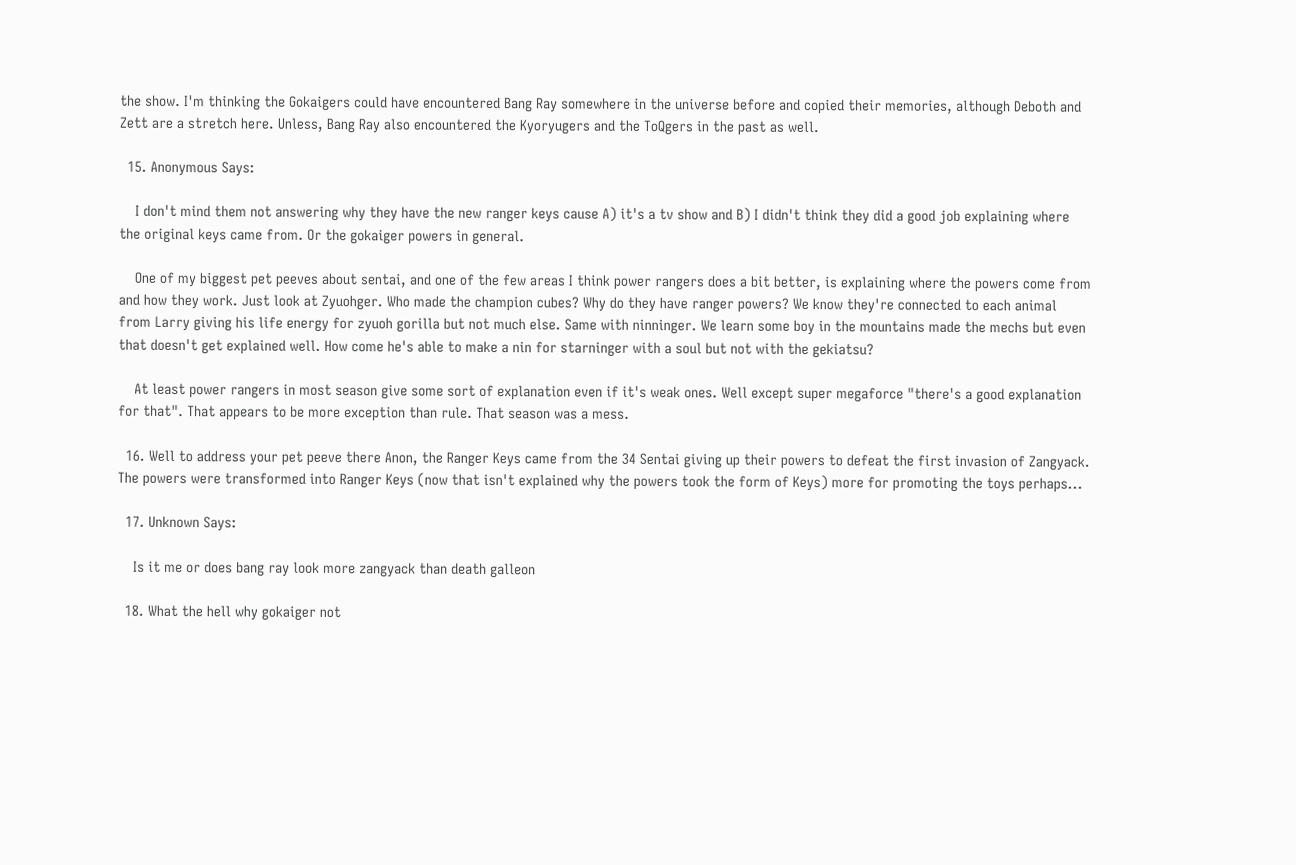the show. I'm thinking the Gokaigers could have encountered Bang Ray somewhere in the universe before and copied their memories, although Deboth and Zett are a stretch here. Unless, Bang Ray also encountered the Kyoryugers and the ToQgers in the past as well.

  15. Anonymous Says:

    I don't mind them not answering why they have the new ranger keys cause A) it's a tv show and B) I didn't think they did a good job explaining where the original keys came from. Or the gokaiger powers in general.

    One of my biggest pet peeves about sentai, and one of the few areas I think power rangers does a bit better, is explaining where the powers come from and how they work. Just look at Zyuohger. Who made the champion cubes? Why do they have ranger powers? We know they're connected to each animal from Larry giving his life energy for zyuoh gorilla but not much else. Same with ninninger. We learn some boy in the mountains made the mechs but even that doesn't get explained well. How come he's able to make a nin for starninger with a soul but not with the gekiatsu?

    At least power rangers in most season give some sort of explanation even if it's weak ones. Well except super megaforce "there's a good explanation for that". That appears to be more exception than rule. That season was a mess.

  16. Well to address your pet peeve there Anon, the Ranger Keys came from the 34 Sentai giving up their powers to defeat the first invasion of Zangyack. The powers were transformed into Ranger Keys (now that isn't explained why the powers took the form of Keys) more for promoting the toys perhaps...

  17. Unknown Says:

    Is it me or does bang ray look more zangyack than death galleon

  18. What the hell why gokaiger not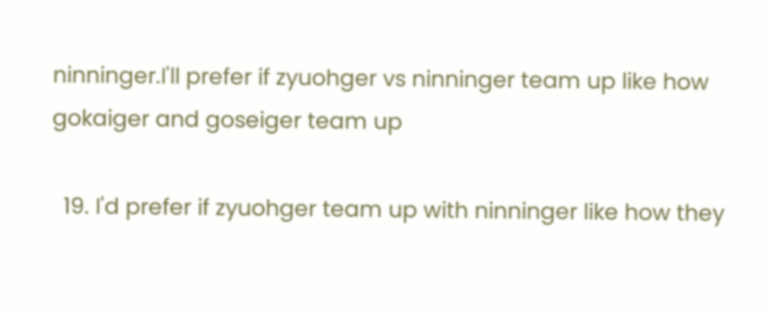ninninger.I'll prefer if zyuohger vs ninninger team up like how gokaiger and goseiger team up

  19. I'd prefer if zyuohger team up with ninninger like how they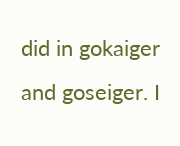did in gokaiger and goseiger. I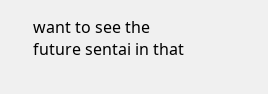want to see the future sentai in that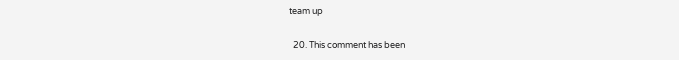team up

  20. This comment has been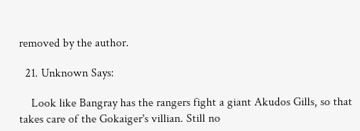removed by the author.

  21. Unknown Says:

    Look like Bangray has the rangers fight a giant Akudos Gills, so that takes care of the Gokaiger's villian. Still no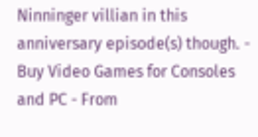Ninninger villian in this anniversary episode(s) though. - Buy Video Games for Consoles and PC - From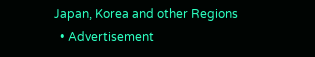Japan, Korea and other Regions
  • Advertisement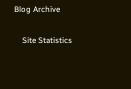Blog Archive

    Site Statistics